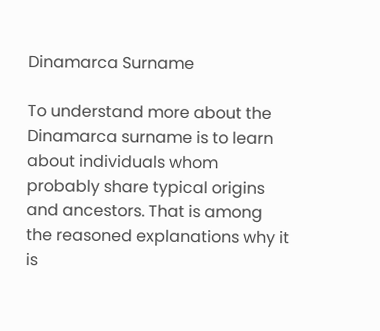Dinamarca Surname

To understand more about the Dinamarca surname is to learn about individuals whom probably share typical origins and ancestors. That is among the reasoned explanations why it is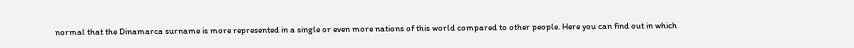normal that the Dinamarca surname is more represented in a single or even more nations of this world compared to other people. Here you can find out in which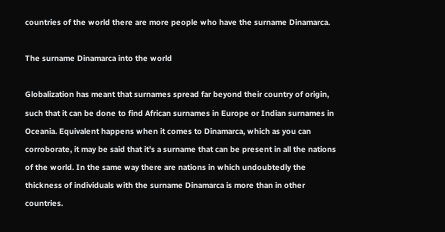countries of the world there are more people who have the surname Dinamarca.

The surname Dinamarca into the world

Globalization has meant that surnames spread far beyond their country of origin, such that it can be done to find African surnames in Europe or Indian surnames in Oceania. Equivalent happens when it comes to Dinamarca, which as you can corroborate, it may be said that it's a surname that can be present in all the nations of the world. In the same way there are nations in which undoubtedly the thickness of individuals with the surname Dinamarca is more than in other countries.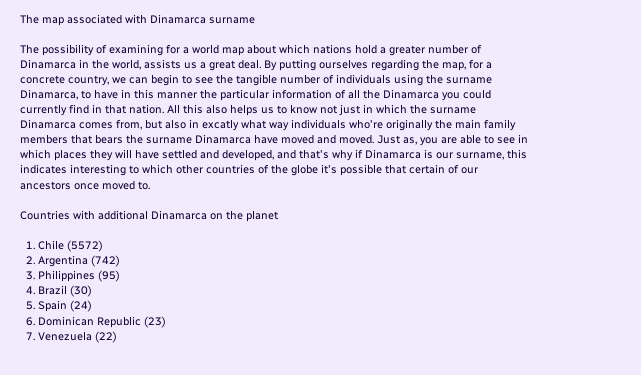The map associated with Dinamarca surname

The possibility of examining for a world map about which nations hold a greater number of Dinamarca in the world, assists us a great deal. By putting ourselves regarding the map, for a concrete country, we can begin to see the tangible number of individuals using the surname Dinamarca, to have in this manner the particular information of all the Dinamarca you could currently find in that nation. All this also helps us to know not just in which the surname Dinamarca comes from, but also in excatly what way individuals who're originally the main family members that bears the surname Dinamarca have moved and moved. Just as, you are able to see in which places they will have settled and developed, and that's why if Dinamarca is our surname, this indicates interesting to which other countries of the globe it's possible that certain of our ancestors once moved to.

Countries with additional Dinamarca on the planet

  1. Chile (5572)
  2. Argentina (742)
  3. Philippines (95)
  4. Brazil (30)
  5. Spain (24)
  6. Dominican Republic (23)
  7. Venezuela (22)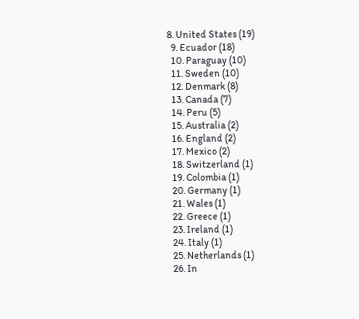8. United States (19)
  9. Ecuador (18)
  10. Paraguay (10)
  11. Sweden (10)
  12. Denmark (8)
  13. Canada (7)
  14. Peru (5)
  15. Australia (2)
  16. England (2)
  17. Mexico (2)
  18. Switzerland (1)
  19. Colombia (1)
  20. Germany (1)
  21. Wales (1)
  22. Greece (1)
  23. Ireland (1)
  24. Italy (1)
  25. Netherlands (1)
  26. In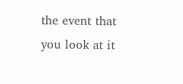the event that you look at it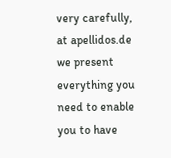very carefully, at apellidos.de we present everything you need to enable you to have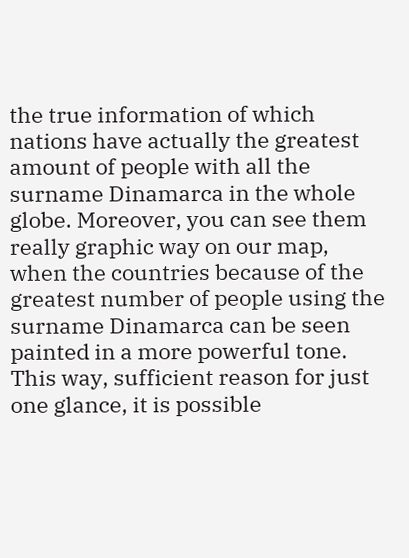the true information of which nations have actually the greatest amount of people with all the surname Dinamarca in the whole globe. Moreover, you can see them really graphic way on our map, when the countries because of the greatest number of people using the surname Dinamarca can be seen painted in a more powerful tone. This way, sufficient reason for just one glance, it is possible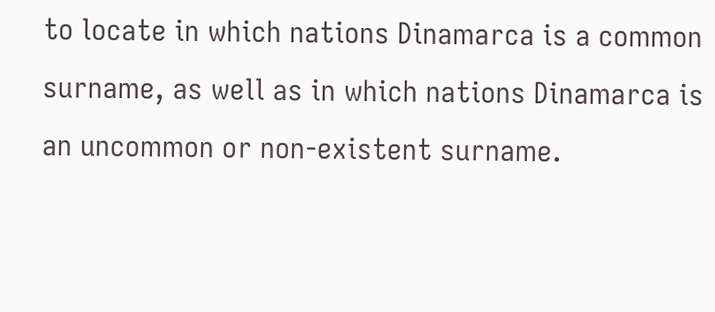to locate in which nations Dinamarca is a common surname, as well as in which nations Dinamarca is an uncommon or non-existent surname.